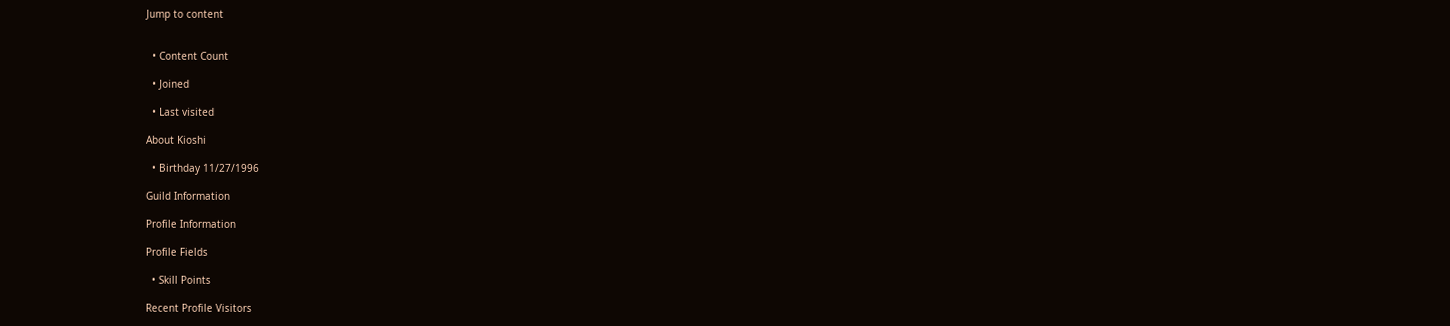Jump to content


  • Content Count

  • Joined

  • Last visited

About Kioshi

  • Birthday 11/27/1996

Guild Information

Profile Information

Profile Fields

  • Skill Points

Recent Profile Visitors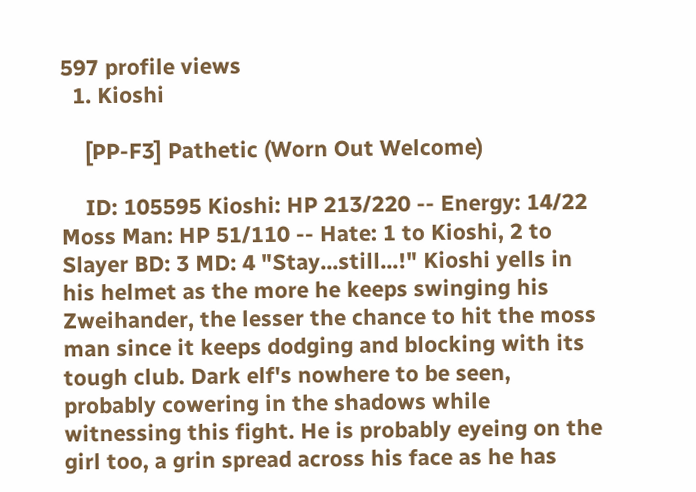597 profile views
  1. Kioshi

    [PP-F3] Pathetic (Worn Out Welcome)

    ID: 105595 Kioshi: HP 213/220 -- Energy: 14/22 Moss Man: HP 51/110 -- Hate: 1 to Kioshi, 2 to Slayer BD: 3 MD: 4 "Stay...still...!" Kioshi yells in his helmet as the more he keeps swinging his Zweihander, the lesser the chance to hit the moss man since it keeps dodging and blocking with its tough club. Dark elf's nowhere to be seen, probably cowering in the shadows while witnessing this fight. He is probably eyeing on the girl too, a grin spread across his face as he has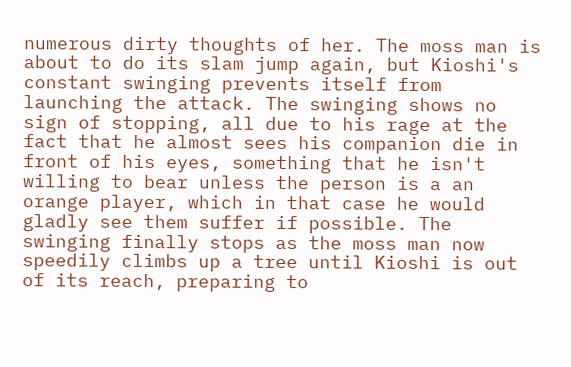numerous dirty thoughts of her. The moss man is about to do its slam jump again, but Kioshi's constant swinging prevents itself from launching the attack. The swinging shows no sign of stopping, all due to his rage at the fact that he almost sees his companion die in front of his eyes, something that he isn't willing to bear unless the person is a an orange player, which in that case he would gladly see them suffer if possible. The swinging finally stops as the moss man now speedily climbs up a tree until Kioshi is out of its reach, preparing to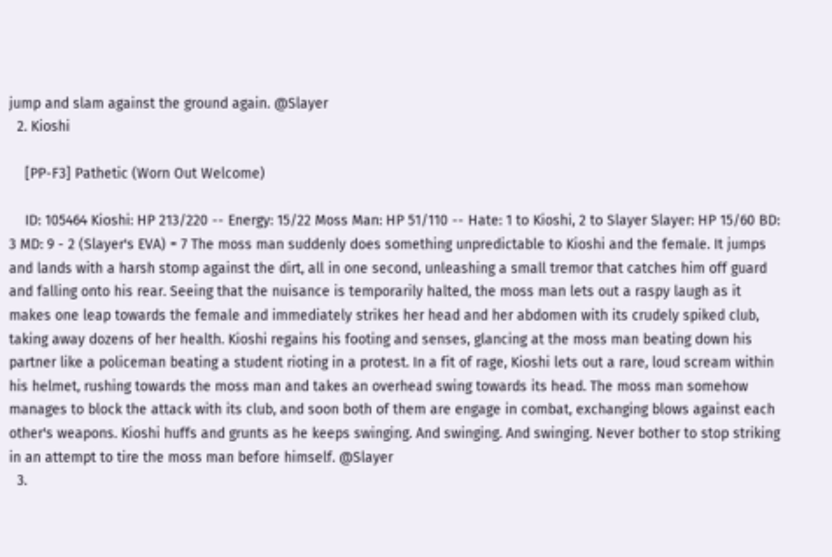jump and slam against the ground again. @Slayer
  2. Kioshi

    [PP-F3] Pathetic (Worn Out Welcome)

    ID: 105464 Kioshi: HP 213/220 -- Energy: 15/22 Moss Man: HP 51/110 -- Hate: 1 to Kioshi, 2 to Slayer Slayer: HP 15/60 BD: 3 MD: 9 - 2 (Slayer's EVA) = 7 The moss man suddenly does something unpredictable to Kioshi and the female. It jumps and lands with a harsh stomp against the dirt, all in one second, unleashing a small tremor that catches him off guard and falling onto his rear. Seeing that the nuisance is temporarily halted, the moss man lets out a raspy laugh as it makes one leap towards the female and immediately strikes her head and her abdomen with its crudely spiked club, taking away dozens of her health. Kioshi regains his footing and senses, glancing at the moss man beating down his partner like a policeman beating a student rioting in a protest. In a fit of rage, Kioshi lets out a rare, loud scream within his helmet, rushing towards the moss man and takes an overhead swing towards its head. The moss man somehow manages to block the attack with its club, and soon both of them are engage in combat, exchanging blows against each other's weapons. Kioshi huffs and grunts as he keeps swinging. And swinging. And swinging. Never bother to stop striking in an attempt to tire the moss man before himself. @Slayer
  3.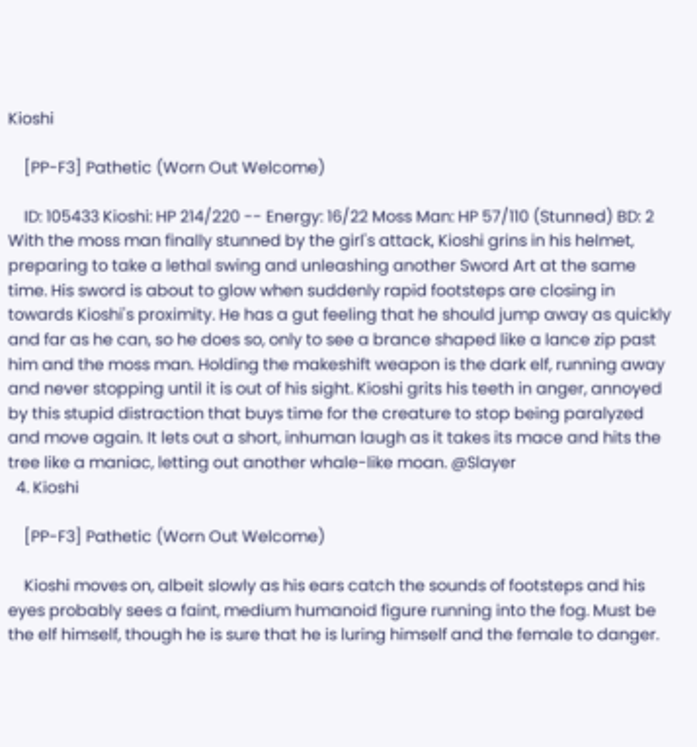Kioshi

    [PP-F3] Pathetic (Worn Out Welcome)

    ID: 105433 Kioshi: HP 214/220 -- Energy: 16/22 Moss Man: HP 57/110 (Stunned) BD: 2 With the moss man finally stunned by the girl's attack, Kioshi grins in his helmet, preparing to take a lethal swing and unleashing another Sword Art at the same time. His sword is about to glow when suddenly rapid footsteps are closing in towards Kioshi's proximity. He has a gut feeling that he should jump away as quickly and far as he can, so he does so, only to see a brance shaped like a lance zip past him and the moss man. Holding the makeshift weapon is the dark elf, running away and never stopping until it is out of his sight. Kioshi grits his teeth in anger, annoyed by this stupid distraction that buys time for the creature to stop being paralyzed and move again. It lets out a short, inhuman laugh as it takes its mace and hits the tree like a maniac, letting out another whale-like moan. @Slayer
  4. Kioshi

    [PP-F3] Pathetic (Worn Out Welcome)

    Kioshi moves on, albeit slowly as his ears catch the sounds of footsteps and his eyes probably sees a faint, medium humanoid figure running into the fog. Must be the elf himself, though he is sure that he is luring himself and the female to danger.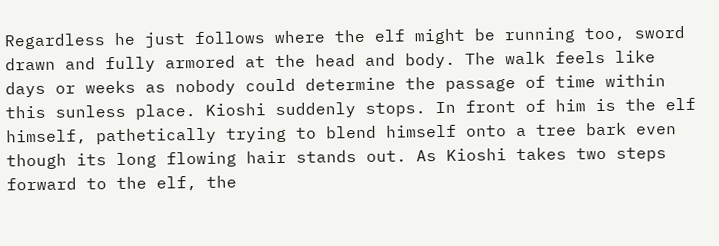Regardless he just follows where the elf might be running too, sword drawn and fully armored at the head and body. The walk feels like days or weeks as nobody could determine the passage of time within this sunless place. Kioshi suddenly stops. In front of him is the elf himself, pathetically trying to blend himself onto a tree bark even though its long flowing hair stands out. As Kioshi takes two steps forward to the elf, the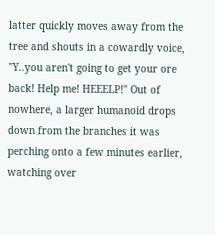latter quickly moves away from the tree and shouts in a cowardly voice, "Y..you aren't going to get your ore back! Help me! HEEELP!" Out of nowhere, a larger humanoid drops down from the branches it was perching onto a few minutes earlier, watching over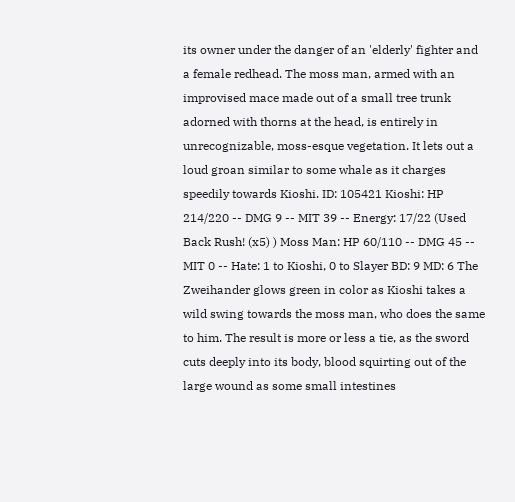its owner under the danger of an 'elderly' fighter and a female redhead. The moss man, armed with an improvised mace made out of a small tree trunk adorned with thorns at the head, is entirely in unrecognizable, moss-esque vegetation. It lets out a loud groan similar to some whale as it charges speedily towards Kioshi. ID: 105421 Kioshi: HP 214/220 -- DMG 9 -- MIT 39 -- Energy: 17/22 (Used Back Rush! (x5) ) Moss Man: HP 60/110 -- DMG 45 -- MIT 0 -- Hate: 1 to Kioshi, 0 to Slayer BD: 9 MD: 6 The Zweihander glows green in color as Kioshi takes a wild swing towards the moss man, who does the same to him. The result is more or less a tie, as the sword cuts deeply into its body, blood squirting out of the large wound as some small intestines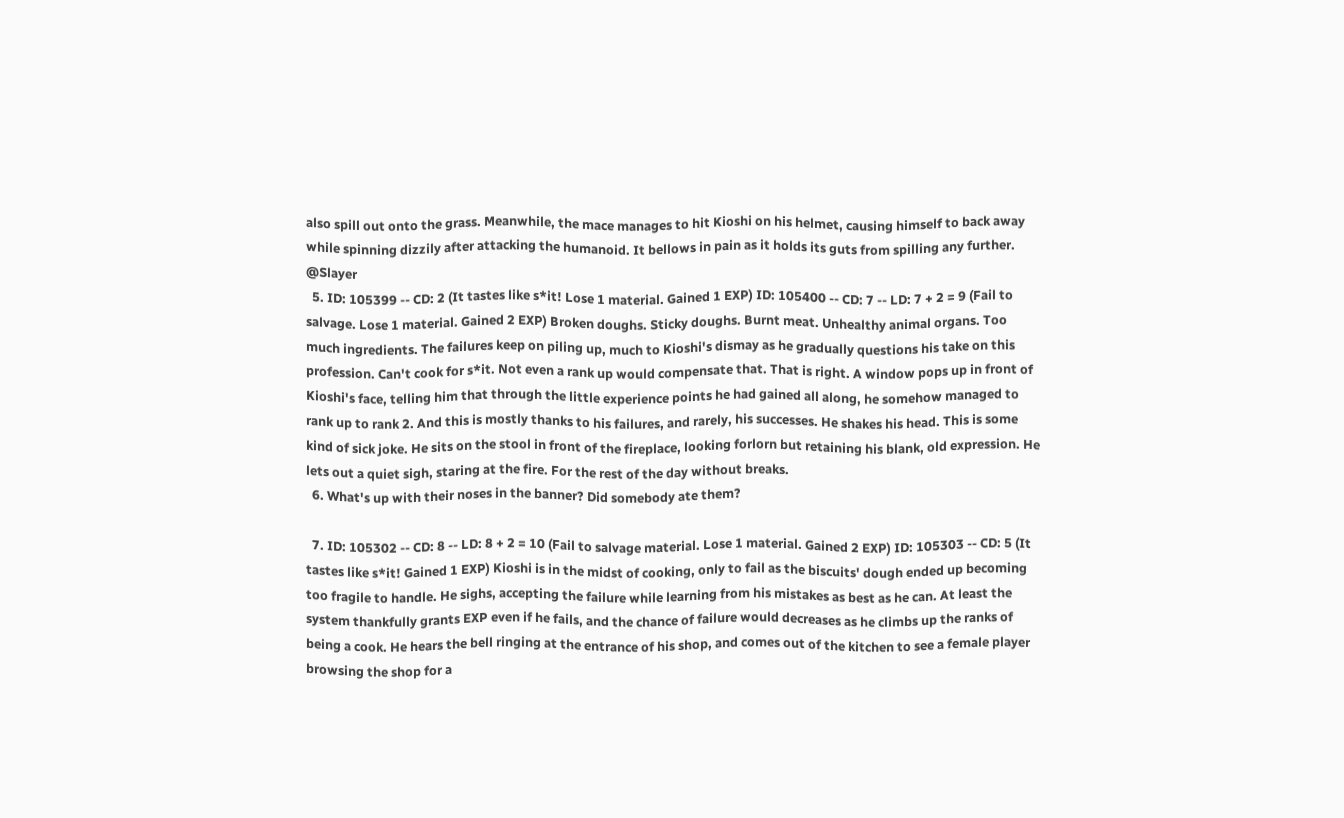also spill out onto the grass. Meanwhile, the mace manages to hit Kioshi on his helmet, causing himself to back away while spinning dizzily after attacking the humanoid. It bellows in pain as it holds its guts from spilling any further. @Slayer
  5. ID: 105399 -- CD: 2 (It tastes like s*it! Lose 1 material. Gained 1 EXP) ID: 105400 -- CD: 7 -- LD: 7 + 2 = 9 (Fail to salvage. Lose 1 material. Gained 2 EXP) Broken doughs. Sticky doughs. Burnt meat. Unhealthy animal organs. Too much ingredients. The failures keep on piling up, much to Kioshi's dismay as he gradually questions his take on this profession. Can't cook for s*it. Not even a rank up would compensate that. That is right. A window pops up in front of Kioshi's face, telling him that through the little experience points he had gained all along, he somehow managed to rank up to rank 2. And this is mostly thanks to his failures, and rarely, his successes. He shakes his head. This is some kind of sick joke. He sits on the stool in front of the fireplace, looking forlorn but retaining his blank, old expression. He lets out a quiet sigh, staring at the fire. For the rest of the day without breaks.
  6. What's up with their noses in the banner? Did somebody ate them?

  7. ID: 105302 -- CD: 8 -- LD: 8 + 2 = 10 (Fail to salvage material. Lose 1 material. Gained 2 EXP) ID: 105303 -- CD: 5 (It tastes like s*it! Gained 1 EXP) Kioshi is in the midst of cooking, only to fail as the biscuits' dough ended up becoming too fragile to handle. He sighs, accepting the failure while learning from his mistakes as best as he can. At least the system thankfully grants EXP even if he fails, and the chance of failure would decreases as he climbs up the ranks of being a cook. He hears the bell ringing at the entrance of his shop, and comes out of the kitchen to see a female player browsing the shop for a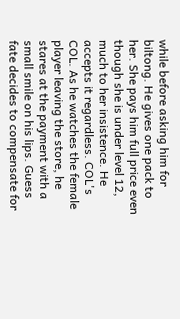while before asking him for biltong. He gives one pack to her. She pays him full price even though she is under level 12, much to her insistence. He accepts it regardless. COL's COL. As he watches the female player leaving the store, he stares at the payment with a small smile on his lips. Guess fate decides to compensate for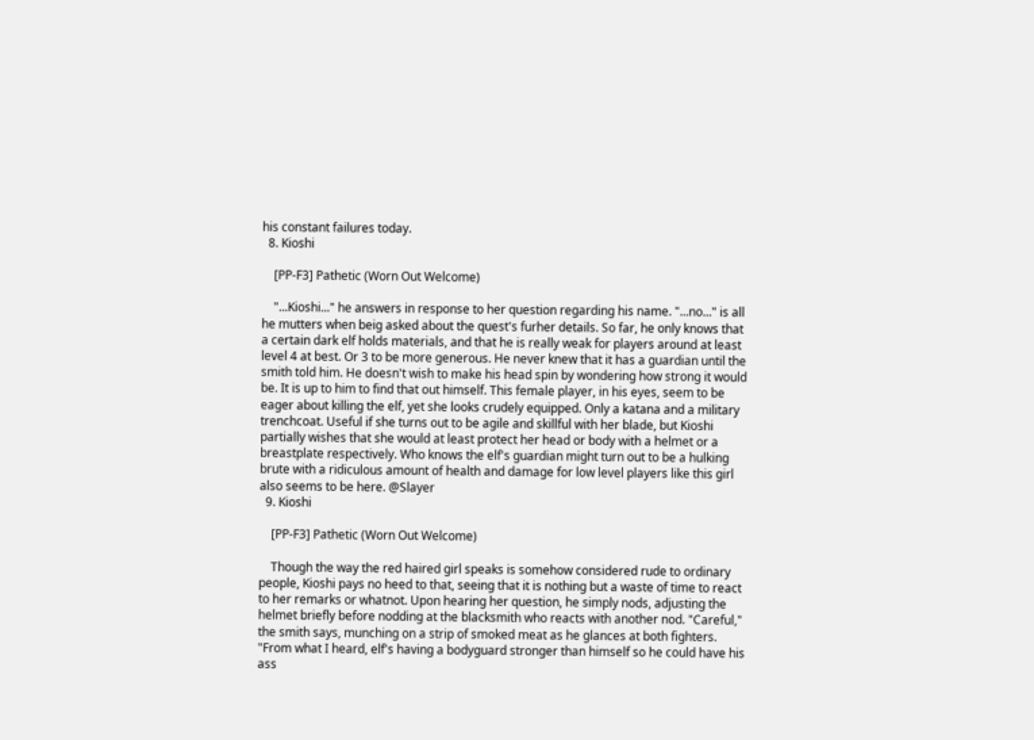his constant failures today.
  8. Kioshi

    [PP-F3] Pathetic (Worn Out Welcome)

    "...Kioshi..." he answers in response to her question regarding his name. "...no..." is all he mutters when beig asked about the quest's furher details. So far, he only knows that a certain dark elf holds materials, and that he is really weak for players around at least level 4 at best. Or 3 to be more generous. He never knew that it has a guardian until the smith told him. He doesn't wish to make his head spin by wondering how strong it would be. It is up to him to find that out himself. This female player, in his eyes, seem to be eager about killing the elf, yet she looks crudely equipped. Only a katana and a military trenchcoat. Useful if she turns out to be agile and skillful with her blade, but Kioshi partially wishes that she would at least protect her head or body with a helmet or a breastplate respectively. Who knows the elf's guardian might turn out to be a hulking brute with a ridiculous amount of health and damage for low level players like this girl also seems to be here. @Slayer
  9. Kioshi

    [PP-F3] Pathetic (Worn Out Welcome)

    Though the way the red haired girl speaks is somehow considered rude to ordinary people, Kioshi pays no heed to that, seeing that it is nothing but a waste of time to react to her remarks or whatnot. Upon hearing her question, he simply nods, adjusting the helmet briefly before nodding at the blacksmith who reacts with another nod. "Careful," the smith says, munching on a strip of smoked meat as he glances at both fighters. "From what I heard, elf's having a bodyguard stronger than himself so he could have his ass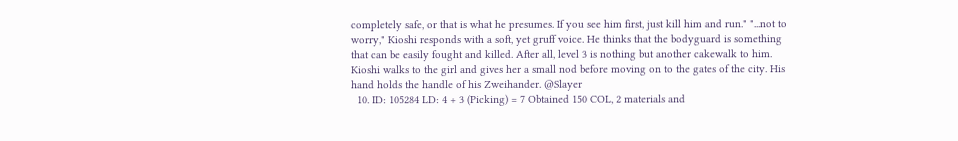completely safe, or that is what he presumes. If you see him first, just kill him and run." "...not to worry," Kioshi responds with a soft, yet gruff voice. He thinks that the bodyguard is something that can be easily fought and killed. After all, level 3 is nothing but another cakewalk to him. Kioshi walks to the girl and gives her a small nod before moving on to the gates of the city. His hand holds the handle of his Zweihander. @Slayer
  10. ID: 105284 LD: 4 + 3 (Picking) = 7 Obtained 150 COL, 2 materials and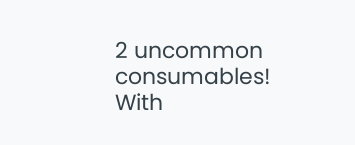2 uncommon consumables! With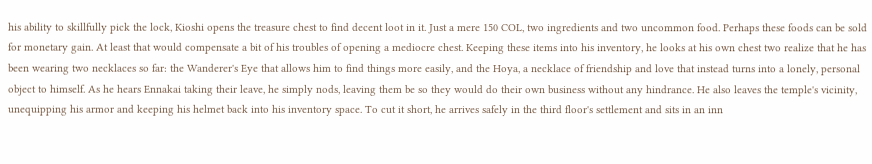his ability to skillfully pick the lock, Kioshi opens the treasure chest to find decent loot in it. Just a mere 150 COL, two ingredients and two uncommon food. Perhaps these foods can be sold for monetary gain. At least that would compensate a bit of his troubles of opening a mediocre chest. Keeping these items into his inventory, he looks at his own chest two realize that he has been wearing two necklaces so far: the Wanderer's Eye that allows him to find things more easily, and the Hoya, a necklace of friendship and love that instead turns into a lonely, personal object to himself. As he hears Ennakai taking their leave, he simply nods, leaving them be so they would do their own business without any hindrance. He also leaves the temple's vicinity, unequipping his armor and keeping his helmet back into his inventory space. To cut it short, he arrives safely in the third floor's settlement and sits in an inn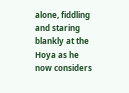alone, fiddling and staring blankly at the Hoya as he now considers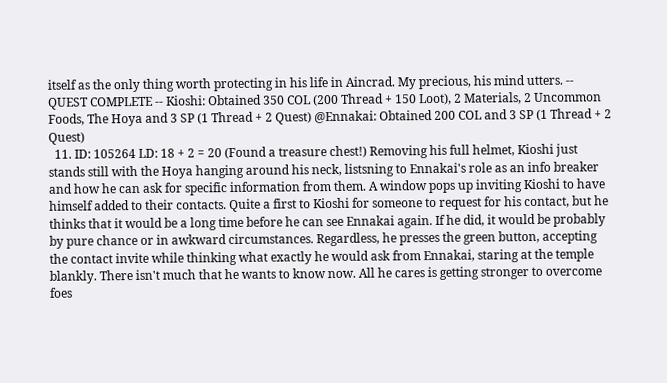itself as the only thing worth protecting in his life in Aincrad. My precious, his mind utters. -- QUEST COMPLETE -- Kioshi: Obtained 350 COL (200 Thread + 150 Loot), 2 Materials, 2 Uncommon Foods, The Hoya and 3 SP (1 Thread + 2 Quest) @Ennakai: Obtained 200 COL and 3 SP (1 Thread + 2 Quest)
  11. ID: 105264 LD: 18 + 2 = 20 (Found a treasure chest!) Removing his full helmet, Kioshi just stands still with the Hoya hanging around his neck, listsning to Ennakai's role as an info breaker and how he can ask for specific information from them. A window pops up inviting Kioshi to have himself added to their contacts. Quite a first to Kioshi for someone to request for his contact, but he thinks that it would be a long time before he can see Ennakai again. If he did, it would be probably by pure chance or in awkward circumstances. Regardless, he presses the green button, accepting the contact invite while thinking what exactly he would ask from Ennakai, staring at the temple blankly. There isn't much that he wants to know now. All he cares is getting stronger to overcome foes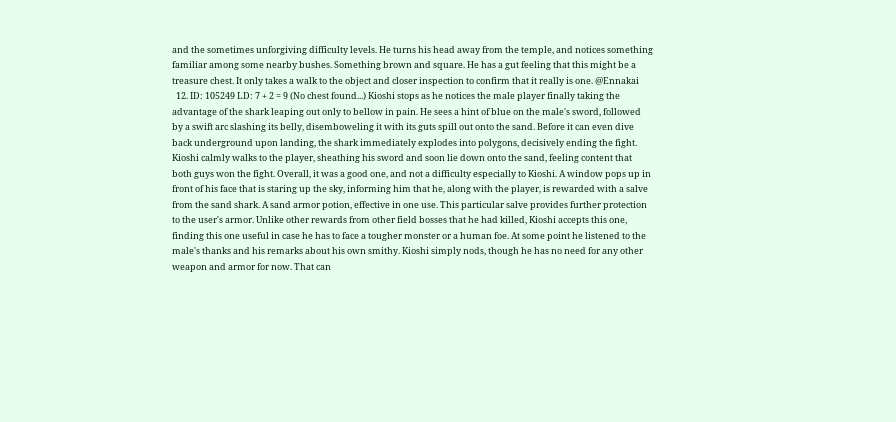and the sometimes unforgiving difficulty levels. He turns his head away from the temple, and notices something familiar among some nearby bushes. Something brown and square. He has a gut feeling that this might be a treasure chest. It only takes a walk to the object and closer inspection to confirm that it really is one. @Ennakai
  12. ID: 105249 LD: 7 + 2 = 9 (No chest found...) Kioshi stops as he notices the male player finally taking the advantage of the shark leaping out only to bellow in pain. He sees a hint of blue on the male's sword, followed by a swift arc slashing its belly, disemboweling it with its guts spill out onto the sand. Before it can even dive back underground upon landing, the shark immediately explodes into polygons, decisively ending the fight. Kioshi calmly walks to the player, sheathing his sword and soon lie down onto the sand, feeling content that both guys won the fight. Overall, it was a good one, and not a difficulty especially to Kioshi. A window pops up in front of his face that is staring up the sky, informing him that he, along with the player, is rewarded with a salve from the sand shark. A sand armor potion, effective in one use. This particular salve provides further protection to the user's armor. Unlike other rewards from other field bosses that he had killed, Kioshi accepts this one, finding this one useful in case he has to face a tougher monster or a human foe. At some point he listened to the male's thanks and his remarks about his own smithy. Kioshi simply nods, though he has no need for any other weapon and armor for now. That can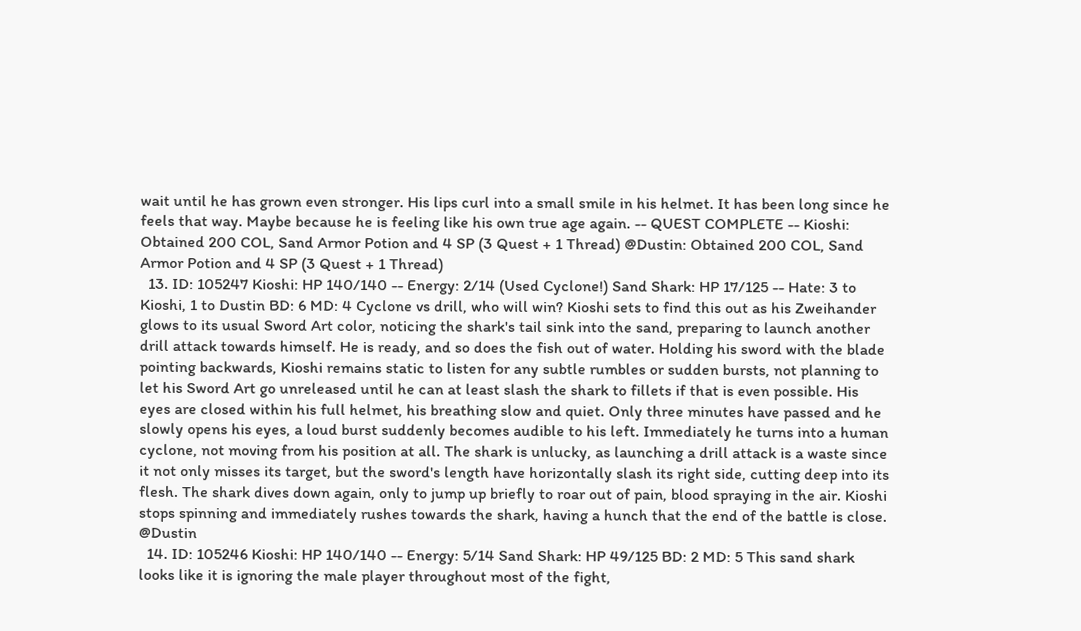wait until he has grown even stronger. His lips curl into a small smile in his helmet. It has been long since he feels that way. Maybe because he is feeling like his own true age again. -- QUEST COMPLETE -- Kioshi: Obtained 200 COL, Sand Armor Potion and 4 SP (3 Quest + 1 Thread) @Dustin: Obtained 200 COL, Sand Armor Potion and 4 SP (3 Quest + 1 Thread)
  13. ID: 105247 Kioshi: HP 140/140 -- Energy: 2/14 (Used Cyclone!) Sand Shark: HP 17/125 -- Hate: 3 to Kioshi, 1 to Dustin BD: 6 MD: 4 Cyclone vs drill, who will win? Kioshi sets to find this out as his Zweihander glows to its usual Sword Art color, noticing the shark's tail sink into the sand, preparing to launch another drill attack towards himself. He is ready, and so does the fish out of water. Holding his sword with the blade pointing backwards, Kioshi remains static to listen for any subtle rumbles or sudden bursts, not planning to let his Sword Art go unreleased until he can at least slash the shark to fillets if that is even possible. His eyes are closed within his full helmet, his breathing slow and quiet. Only three minutes have passed and he slowly opens his eyes, a loud burst suddenly becomes audible to his left. Immediately he turns into a human cyclone, not moving from his position at all. The shark is unlucky, as launching a drill attack is a waste since it not only misses its target, but the sword's length have horizontally slash its right side, cutting deep into its flesh. The shark dives down again, only to jump up briefly to roar out of pain, blood spraying in the air. Kioshi stops spinning and immediately rushes towards the shark, having a hunch that the end of the battle is close. @Dustin
  14. ID: 105246 Kioshi: HP 140/140 -- Energy: 5/14 Sand Shark: HP 49/125 BD: 2 MD: 5 This sand shark looks like it is ignoring the male player throughout most of the fight,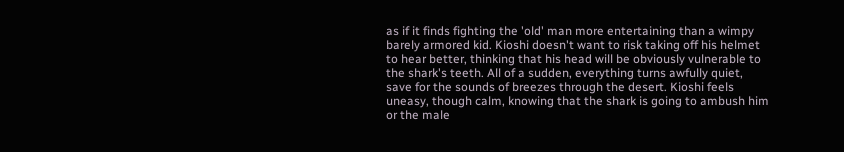as if it finds fighting the 'old' man more entertaining than a wimpy barely armored kid. Kioshi doesn't want to risk taking off his helmet to hear better, thinking that his head will be obviously vulnerable to the shark's teeth. All of a sudden, everything turns awfully quiet, save for the sounds of breezes through the desert. Kioshi feels uneasy, though calm, knowing that the shark is going to ambush him or the male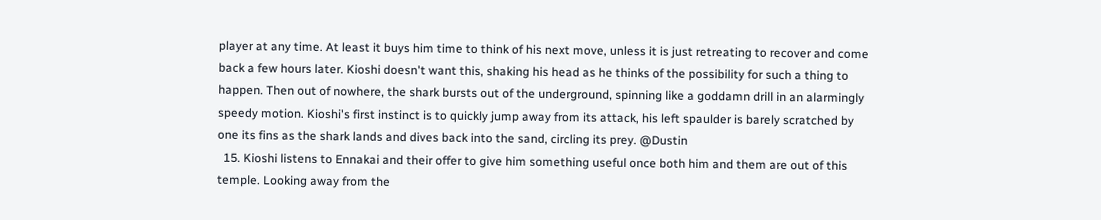player at any time. At least it buys him time to think of his next move, unless it is just retreating to recover and come back a few hours later. Kioshi doesn't want this, shaking his head as he thinks of the possibility for such a thing to happen. Then out of nowhere, the shark bursts out of the underground, spinning like a goddamn drill in an alarmingly speedy motion. Kioshi's first instinct is to quickly jump away from its attack, his left spaulder is barely scratched by one its fins as the shark lands and dives back into the sand, circling its prey. @Dustin
  15. Kioshi listens to Ennakai and their offer to give him something useful once both him and them are out of this temple. Looking away from the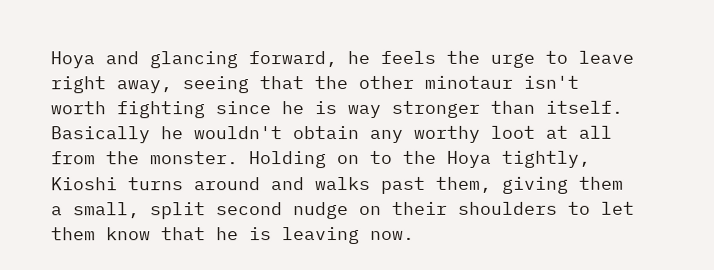Hoya and glancing forward, he feels the urge to leave right away, seeing that the other minotaur isn't worth fighting since he is way stronger than itself. Basically he wouldn't obtain any worthy loot at all from the monster. Holding on to the Hoya tightly, Kioshi turns around and walks past them, giving them a small, split second nudge on their shoulders to let them know that he is leaving now.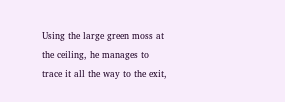Using the large green moss at the ceiling, he manages to trace it all the way to the exit,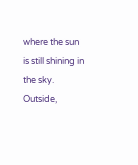where the sun is still shining in the sky. Outside,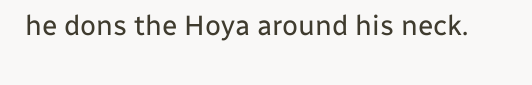he dons the Hoya around his neck.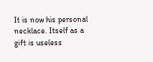It is now his personal necklace. Itself as a gift is useless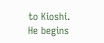to Kioshi. He begins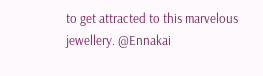to get attracted to this marvelous jewellery. @Ennakai